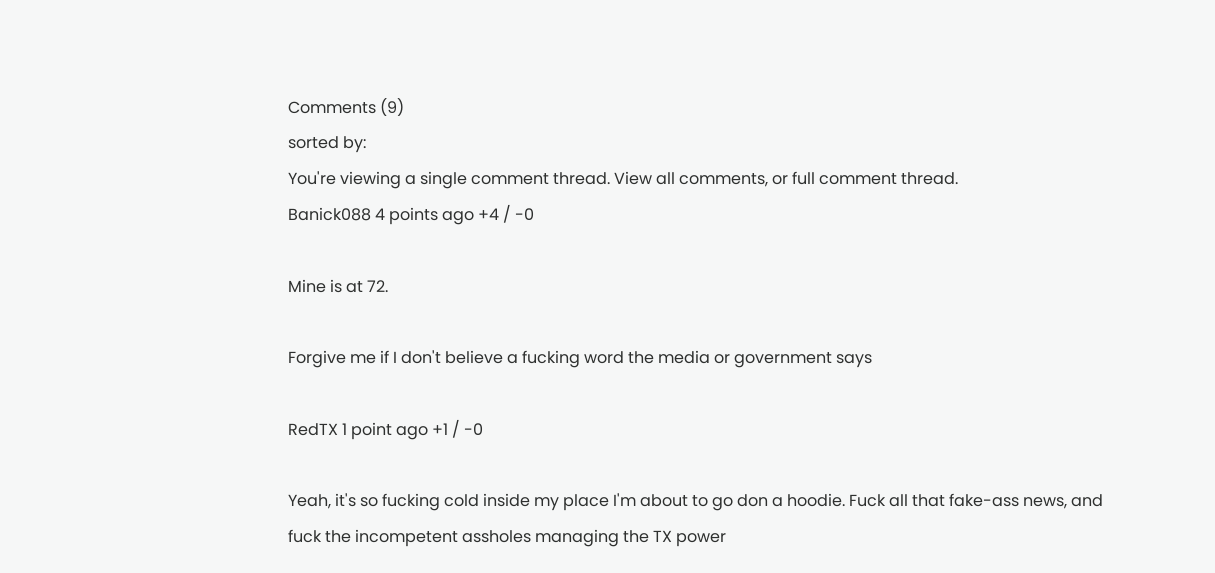Comments (9)
sorted by:
You're viewing a single comment thread. View all comments, or full comment thread.
Banick088 4 points ago +4 / -0

Mine is at 72.

Forgive me if I don't believe a fucking word the media or government says

RedTX 1 point ago +1 / -0

Yeah, it's so fucking cold inside my place I'm about to go don a hoodie. Fuck all that fake-ass news, and fuck the incompetent assholes managing the TX power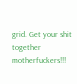grid. Get your shit together motherfuckers!!!